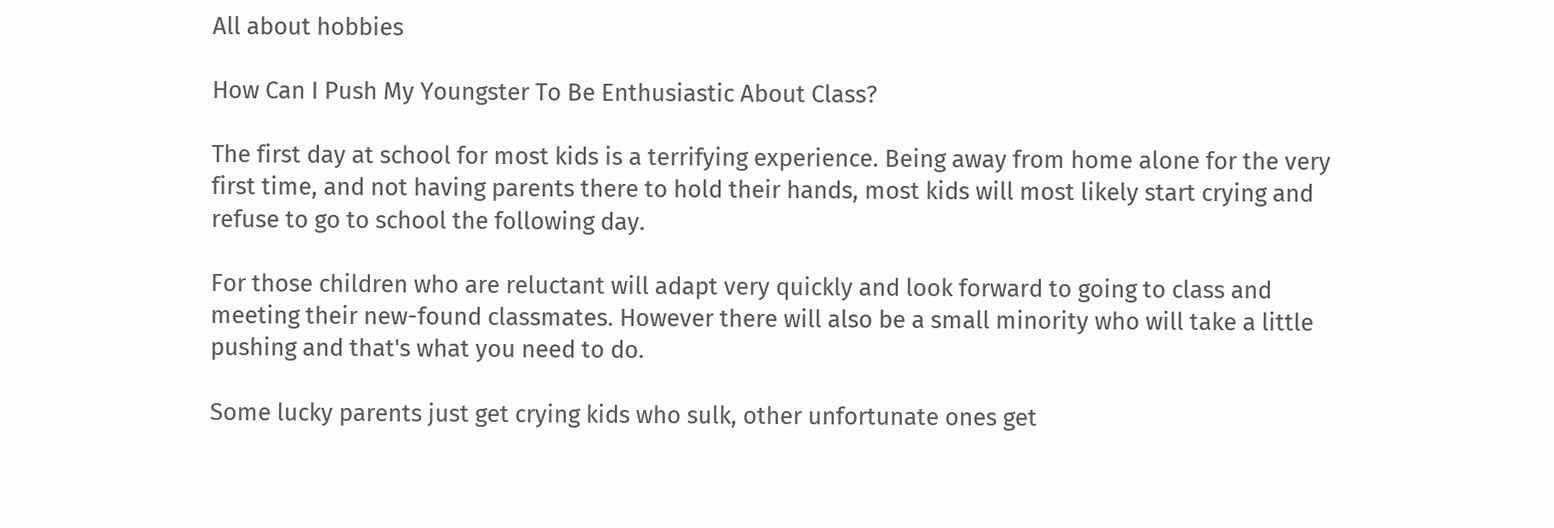All about hobbies

How Can I Push My Youngster To Be Enthusiastic About Class?

The first day at school for most kids is a terrifying experience. Being away from home alone for the very first time, and not having parents there to hold their hands, most kids will most likely start crying and refuse to go to school the following day.

For those children who are reluctant will adapt very quickly and look forward to going to class and meeting their new-found classmates. However there will also be a small minority who will take a little pushing and that's what you need to do.

Some lucky parents just get crying kids who sulk, other unfortunate ones get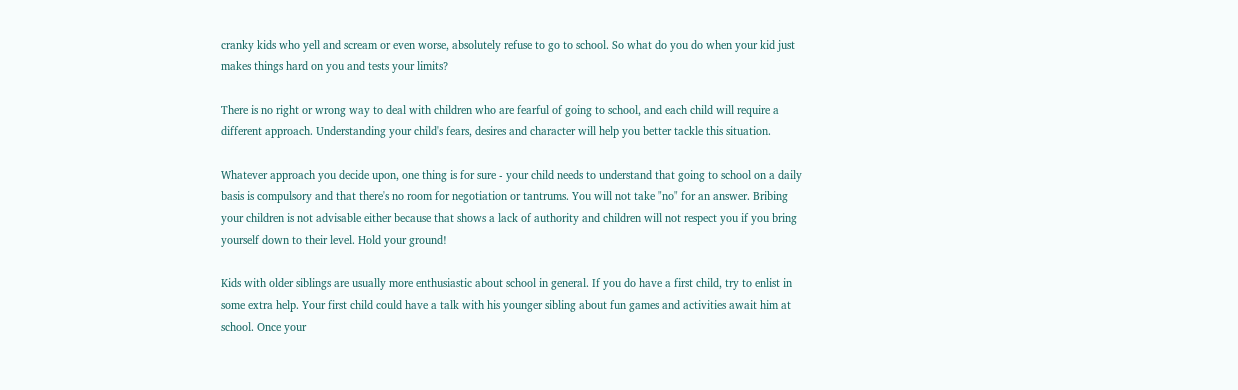cranky kids who yell and scream or even worse, absolutely refuse to go to school. So what do you do when your kid just makes things hard on you and tests your limits?

There is no right or wrong way to deal with children who are fearful of going to school, and each child will require a different approach. Understanding your child's fears, desires and character will help you better tackle this situation.

Whatever approach you decide upon, one thing is for sure - your child needs to understand that going to school on a daily basis is compulsory and that there's no room for negotiation or tantrums. You will not take "no" for an answer. Bribing your children is not advisable either because that shows a lack of authority and children will not respect you if you bring yourself down to their level. Hold your ground!

Kids with older siblings are usually more enthusiastic about school in general. If you do have a first child, try to enlist in some extra help. Your first child could have a talk with his younger sibling about fun games and activities await him at school. Once your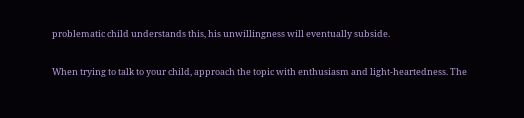problematic child understands this, his unwillingness will eventually subside.

When trying to talk to your child, approach the topic with enthusiasm and light-heartedness. The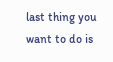last thing you want to do is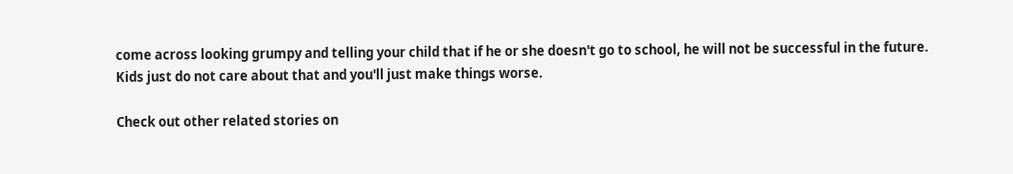come across looking grumpy and telling your child that if he or she doesn't go to school, he will not be successful in the future. Kids just do not care about that and you'll just make things worse.

Check out other related stories on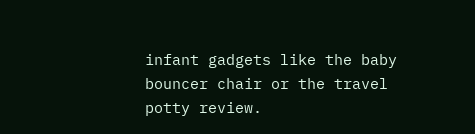infant gadgets like the baby bouncer chair or the travel potty review.